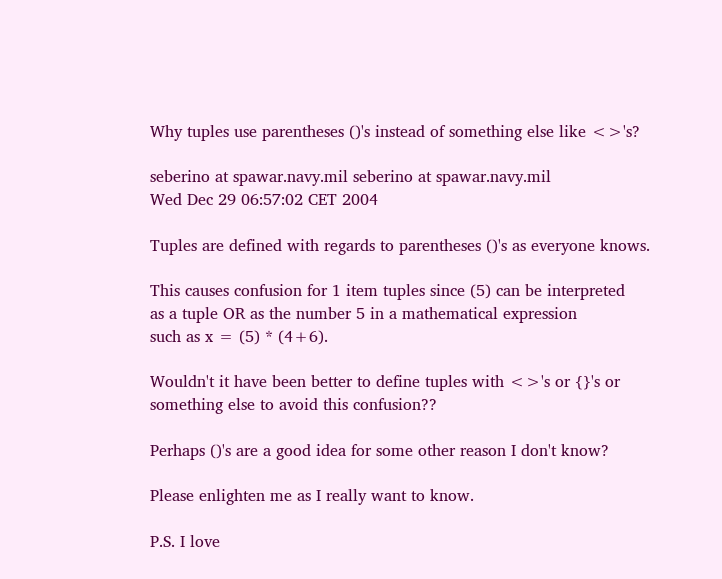Why tuples use parentheses ()'s instead of something else like <>'s?

seberino at spawar.navy.mil seberino at spawar.navy.mil
Wed Dec 29 06:57:02 CET 2004

Tuples are defined with regards to parentheses ()'s as everyone knows.

This causes confusion for 1 item tuples since (5) can be interpreted
as a tuple OR as the number 5 in a mathematical expression
such as x = (5) * (4+6).

Wouldn't it have been better to define tuples with <>'s or {}'s or
something else to avoid this confusion??

Perhaps ()'s are a good idea for some other reason I don't know?

Please enlighten me as I really want to know.

P.S. I love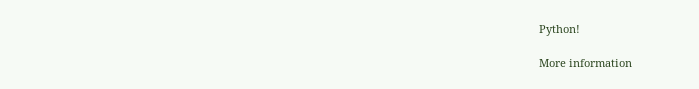Python!

More information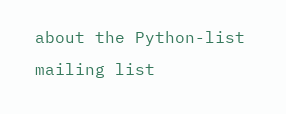about the Python-list mailing list